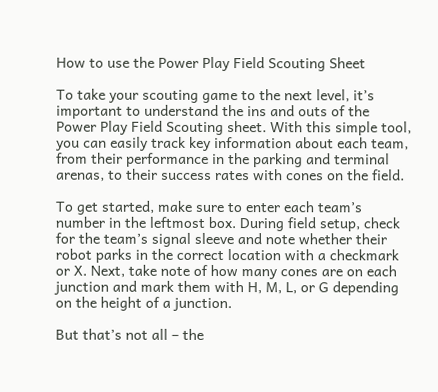How to use the Power Play Field Scouting Sheet

To take your scouting game to the next level, it’s important to understand the ins and outs of the Power Play Field Scouting sheet. With this simple tool, you can easily track key information about each team, from their performance in the parking and terminal arenas, to their success rates with cones on the field.

To get started, make sure to enter each team’s number in the leftmost box. During field setup, check for the team’s signal sleeve and note whether their robot parks in the correct location with a checkmark or X. Next, take note of how many cones are on each junction and mark them with H, M, L, or G depending on the height of a junction.

But that’s not all – the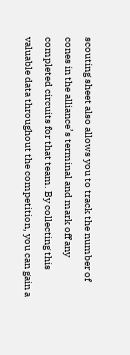scouting sheet also allows you to track the number of cones in the alliance’s terminal and mark off any completed circuits for that team. By collecting this valuable data throughout the competition, you can gain a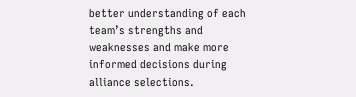better understanding of each team’s strengths and weaknesses and make more informed decisions during alliance selections.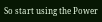So start using the Power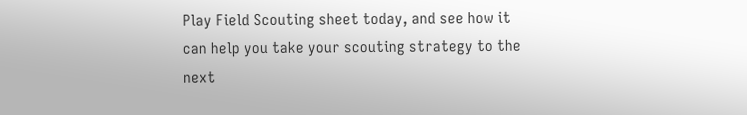Play Field Scouting sheet today, and see how it can help you take your scouting strategy to the next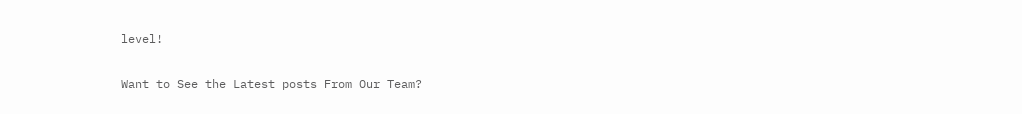level!

Want to See the Latest posts From Our Team?